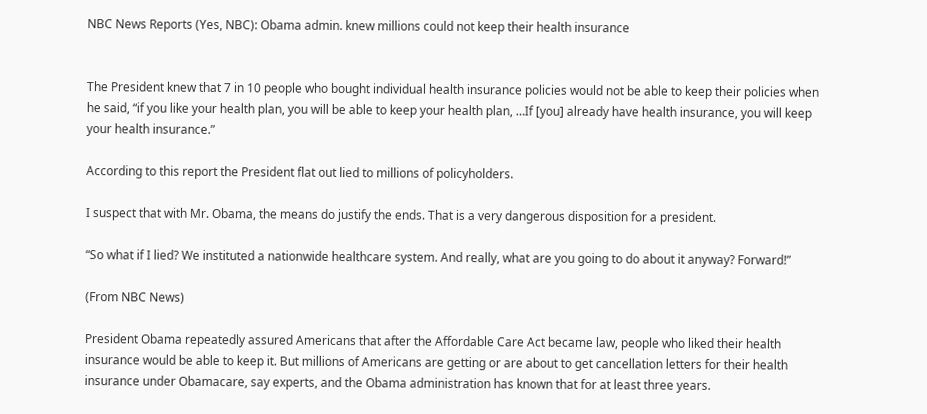NBC News Reports (Yes, NBC): Obama admin. knew millions could not keep their health insurance


The President knew that 7 in 10 people who bought individual health insurance policies would not be able to keep their policies when he said, “if you like your health plan, you will be able to keep your health plan, …If [you] already have health insurance, you will keep your health insurance.”

According to this report the President flat out lied to millions of policyholders.

I suspect that with Mr. Obama, the means do justify the ends. That is a very dangerous disposition for a president.

“So what if I lied? We instituted a nationwide healthcare system. And really, what are you going to do about it anyway? Forward!”

(From NBC News)

President Obama repeatedly assured Americans that after the Affordable Care Act became law, people who liked their health insurance would be able to keep it. But millions of Americans are getting or are about to get cancellation letters for their health insurance under Obamacare, say experts, and the Obama administration has known that for at least three years.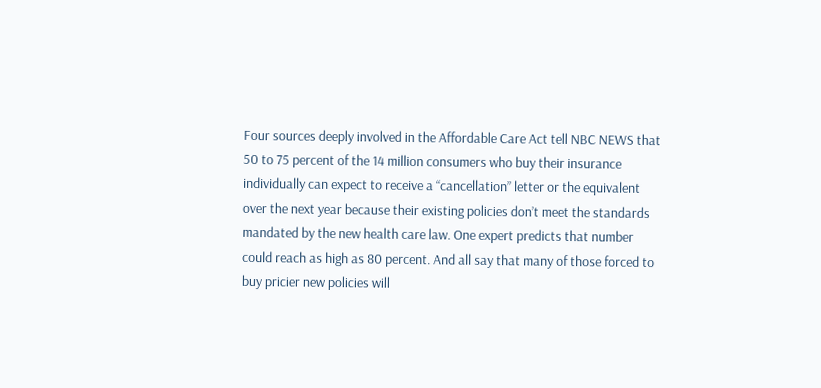Four sources deeply involved in the Affordable Care Act tell NBC NEWS that 50 to 75 percent of the 14 million consumers who buy their insurance individually can expect to receive a “cancellation” letter or the equivalent over the next year because their existing policies don’t meet the standards mandated by the new health care law. One expert predicts that number could reach as high as 80 percent. And all say that many of those forced to buy pricier new policies will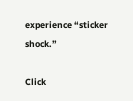experience “sticker shock.”

Click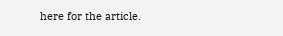here for the article.